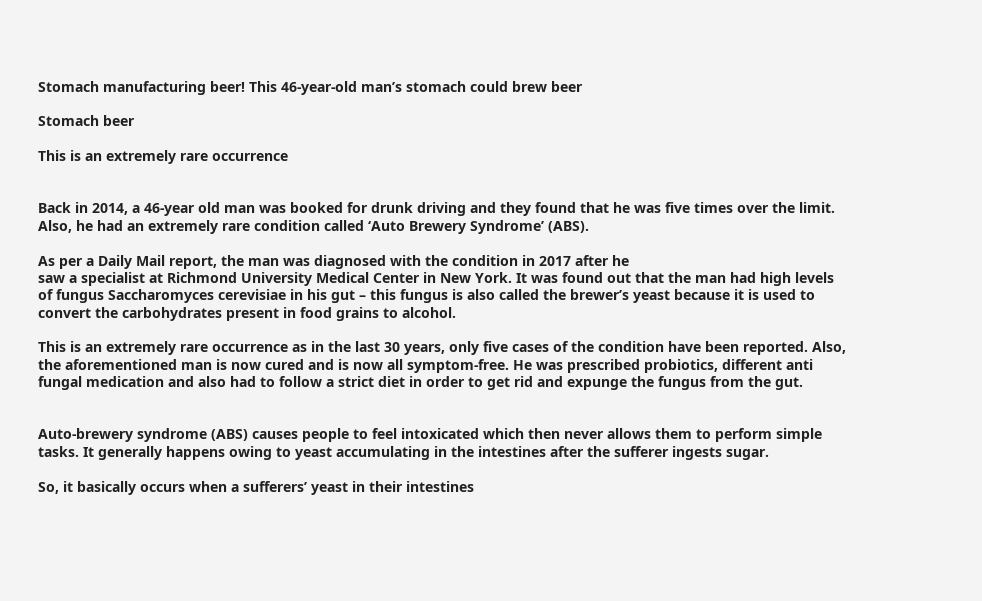Stomach manufacturing beer! This 46-year-old man’s stomach could brew beer

Stomach beer

This is an extremely rare occurrence


Back in 2014, a 46-year old man was booked for drunk driving and they found that he was five times over the limit. Also, he had an extremely rare condition called ‘Auto Brewery Syndrome’ (ABS).

As per a Daily Mail report, the man was diagnosed with the condition in 2017 after he
saw a specialist at Richmond University Medical Center in New York. It was found out that the man had high levels of fungus Saccharomyces cerevisiae in his gut – this fungus is also called the brewer’s yeast because it is used to convert the carbohydrates present in food grains to alcohol.

This is an extremely rare occurrence as in the last 30 years, only five cases of the condition have been reported. Also, the aforementioned man is now cured and is now all symptom-free. He was prescribed probiotics, different anti fungal medication and also had to follow a strict diet in order to get rid and expunge the fungus from the gut.


Auto-brewery syndrome (ABS) causes people to feel intoxicated which then never allows them to perform simple tasks. It generally happens owing to yeast accumulating in the intestines after the sufferer ingests sugar.

So, it basically occurs when a sufferers’ yeast in their intestines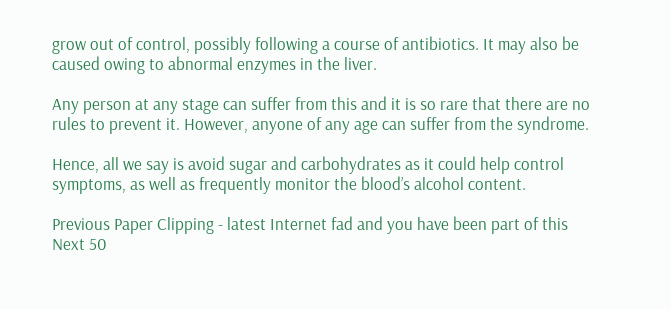grow out of control, possibly following a course of antibiotics. It may also be caused owing to abnormal enzymes in the liver.

Any person at any stage can suffer from this and it is so rare that there are no rules to prevent it. However, anyone of any age can suffer from the syndrome.

Hence, all we say is avoid sugar and carbohydrates as it could help control symptoms, as well as frequently monitor the blood’s alcohol content.

Previous Paper Clipping - latest Internet fad and you have been part of this
Next 50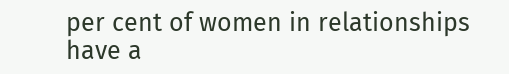per cent of women in relationships have a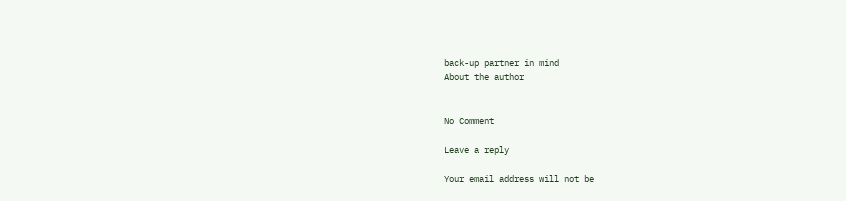back-up partner in mind
About the author


No Comment

Leave a reply

Your email address will not be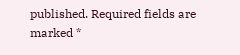published. Required fields are marked *